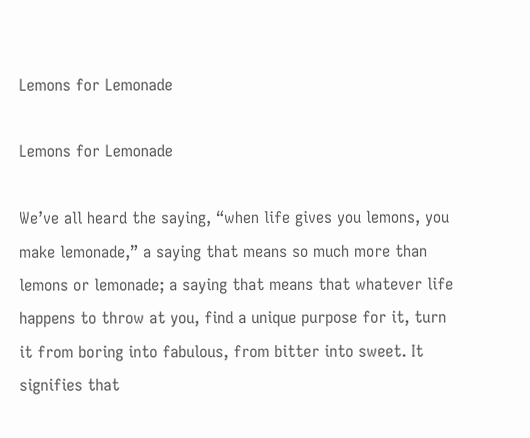Lemons for Lemonade

Lemons for Lemonade

We’ve all heard the saying, “when life gives you lemons, you make lemonade,” a saying that means so much more than lemons or lemonade; a saying that means that whatever life happens to throw at you, find a unique purpose for it, turn it from boring into fabulous, from bitter into sweet. It signifies that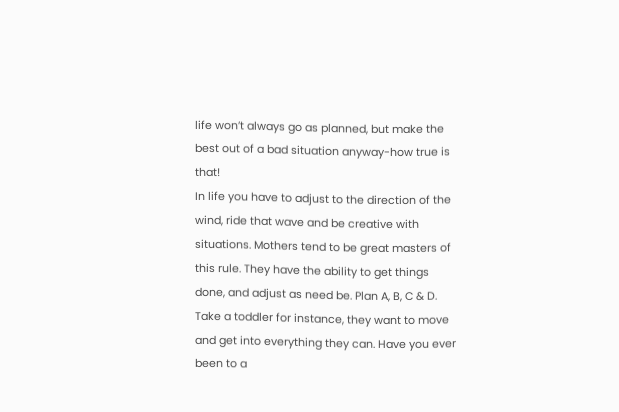life won’t always go as planned, but make the best out of a bad situation anyway-how true is that!
In life you have to adjust to the direction of the wind, ride that wave and be creative with situations. Mothers tend to be great masters of this rule. They have the ability to get things done, and adjust as need be. Plan A, B, C & D. Take a toddler for instance, they want to move and get into everything they can. Have you ever been to a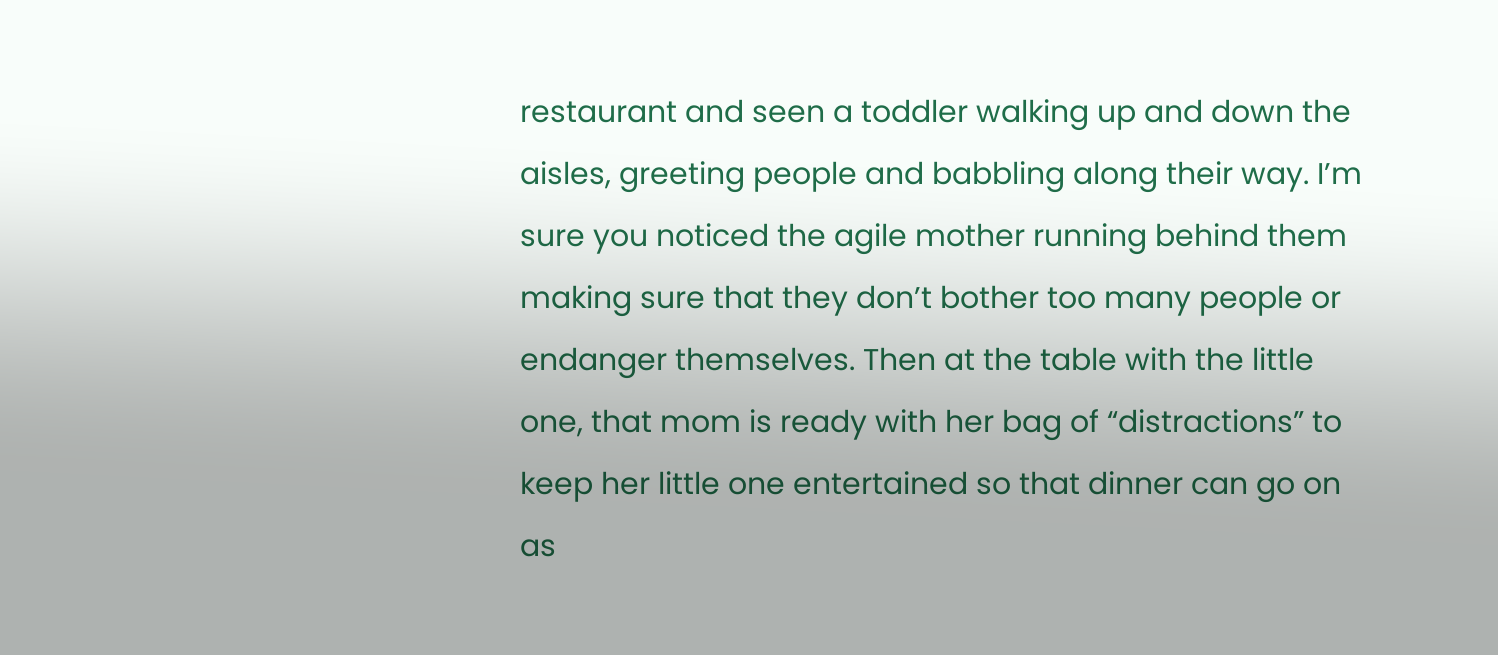restaurant and seen a toddler walking up and down the aisles, greeting people and babbling along their way. I’m sure you noticed the agile mother running behind them making sure that they don’t bother too many people or endanger themselves. Then at the table with the little one, that mom is ready with her bag of “distractions” to keep her little one entertained so that dinner can go on as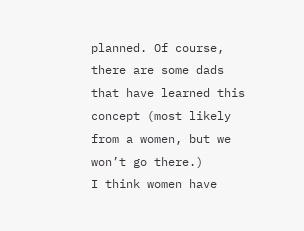planned. Of course, there are some dads that have learned this concept (most likely from a women, but we won’t go there.)
I think women have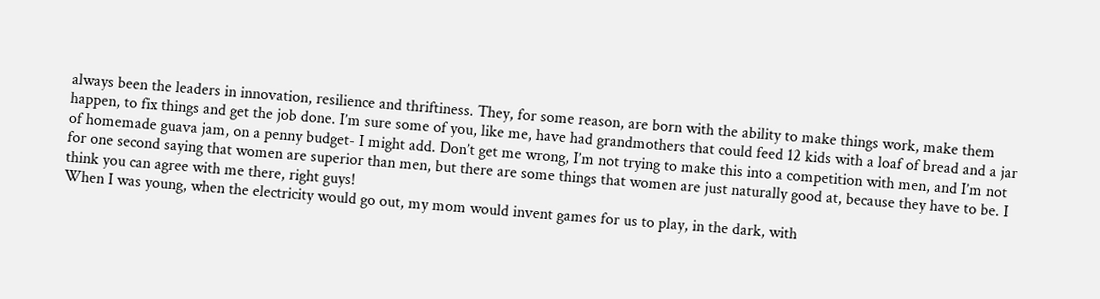always been the leaders in innovation, resilience and thriftiness. They, for some reason, are born with the ability to make things work, make them happen, to fix things and get the job done. I’m sure some of you, like me, have had grandmothers that could feed 12 kids with a loaf of bread and a jar of homemade guava jam, on a penny budget- I might add. Don’t get me wrong, I’m not trying to make this into a competition with men, and I’m not for one second saying that women are superior than men, but there are some things that women are just naturally good at, because they have to be. I think you can agree with me there, right guys!
When I was young, when the electricity would go out, my mom would invent games for us to play, in the dark, with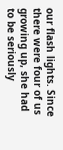our flash lights. Since there were four of us growing up, she had to be seriously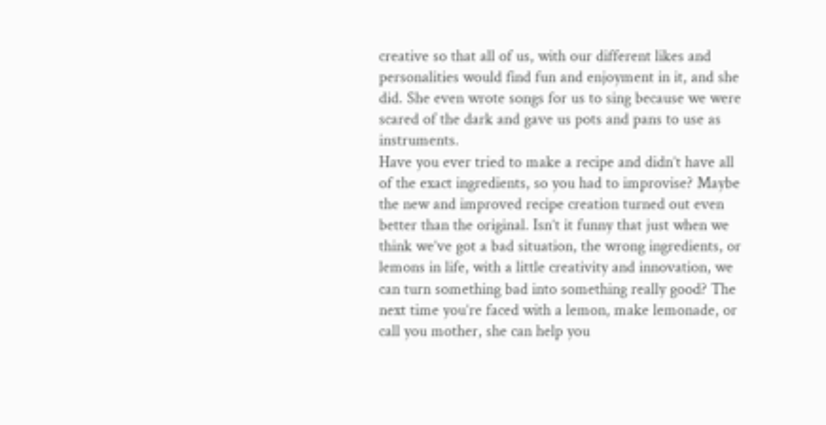creative so that all of us, with our different likes and personalities would find fun and enjoyment in it, and she did. She even wrote songs for us to sing because we were scared of the dark and gave us pots and pans to use as instruments.
Have you ever tried to make a recipe and didn’t have all of the exact ingredients, so you had to improvise? Maybe the new and improved recipe creation turned out even better than the original. Isn’t it funny that just when we think we’ve got a bad situation, the wrong ingredients, or lemons in life, with a little creativity and innovation, we can turn something bad into something really good? The next time you’re faced with a lemon, make lemonade, or call you mother, she can help you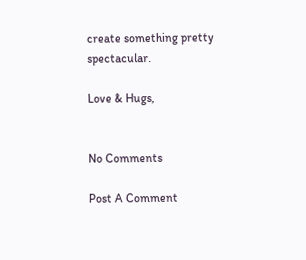create something pretty spectacular.

Love & Hugs,


No Comments

Post A Comment